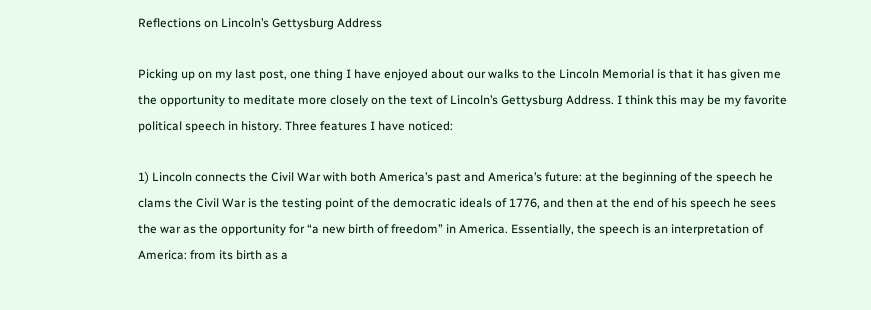Reflections on Lincoln’s Gettysburg Address

Picking up on my last post, one thing I have enjoyed about our walks to the Lincoln Memorial is that it has given me the opportunity to meditate more closely on the text of Lincoln’s Gettysburg Address. I think this may be my favorite political speech in history. Three features I have noticed:

1) Lincoln connects the Civil War with both America’s past and America’s future: at the beginning of the speech he clams the Civil War is the testing point of the democratic ideals of 1776, and then at the end of his speech he sees the war as the opportunity for “a new birth of freedom” in America. Essentially, the speech is an interpretation of America: from its birth as a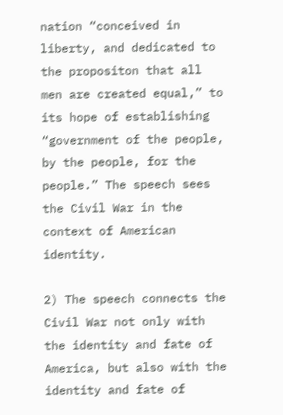nation “conceived in liberty, and dedicated to the propositon that all men are created equal,” to its hope of establishing “government of the people, by the people, for the people.” The speech sees the Civil War in the context of American identity.

2) The speech connects the Civil War not only with the identity and fate of America, but also with the identity and fate of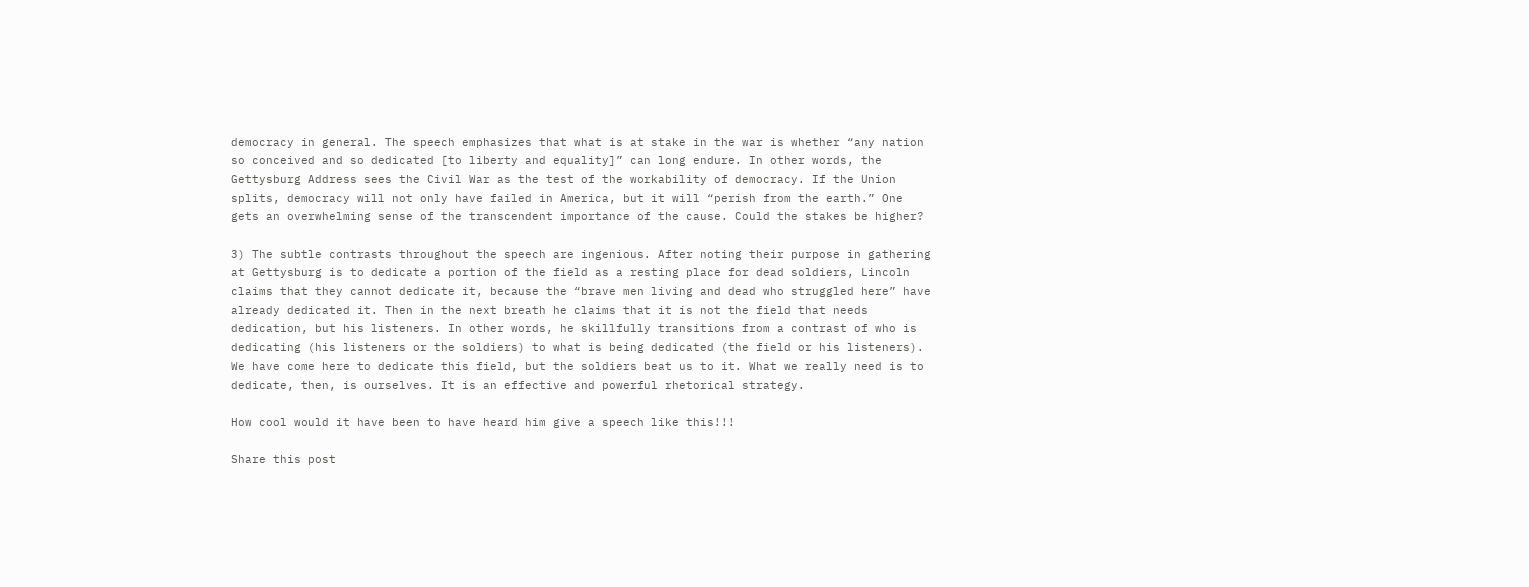democracy in general. The speech emphasizes that what is at stake in the war is whether “any nation so conceived and so dedicated [to liberty and equality]” can long endure. In other words, the Gettysburg Address sees the Civil War as the test of the workability of democracy. If the Union splits, democracy will not only have failed in America, but it will “perish from the earth.” One gets an overwhelming sense of the transcendent importance of the cause. Could the stakes be higher?

3) The subtle contrasts throughout the speech are ingenious. After noting their purpose in gathering at Gettysburg is to dedicate a portion of the field as a resting place for dead soldiers, Lincoln claims that they cannot dedicate it, because the “brave men living and dead who struggled here” have already dedicated it. Then in the next breath he claims that it is not the field that needs dedication, but his listeners. In other words, he skillfully transitions from a contrast of who is dedicating (his listeners or the soldiers) to what is being dedicated (the field or his listeners). We have come here to dedicate this field, but the soldiers beat us to it. What we really need is to dedicate, then, is ourselves. It is an effective and powerful rhetorical strategy.

How cool would it have been to have heard him give a speech like this!!!

Share this post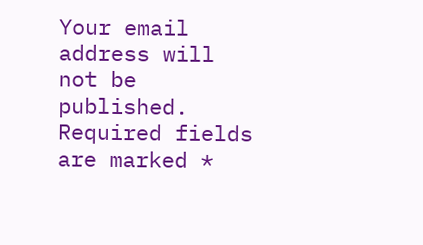Your email address will not be published. Required fields are marked *